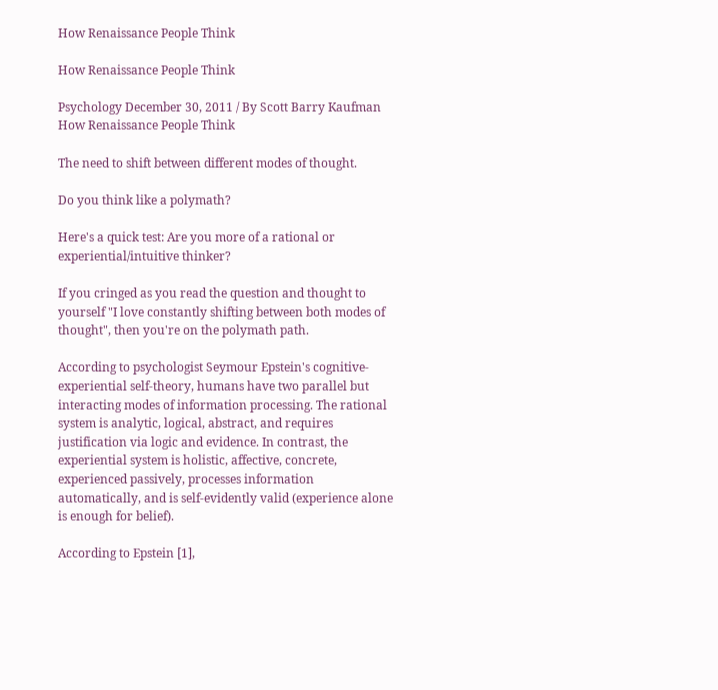How Renaissance People Think

How Renaissance People Think

Psychology December 30, 2011 / By Scott Barry Kaufman
How Renaissance People Think

The need to shift between different modes of thought.

Do you think like a polymath?

Here's a quick test: Are you more of a rational or experiential/intuitive thinker?

If you cringed as you read the question and thought to yourself "I love constantly shifting between both modes of thought", then you're on the polymath path.

According to psychologist Seymour Epstein's cognitive-experiential self-theory, humans have two parallel but interacting modes of information processing. The rational system is analytic, logical, abstract, and requires justification via logic and evidence. In contrast, the experiential system is holistic, affective, concrete, experienced passively, processes information automatically, and is self-evidently valid (experience alone is enough for belief).

According to Epstein [1],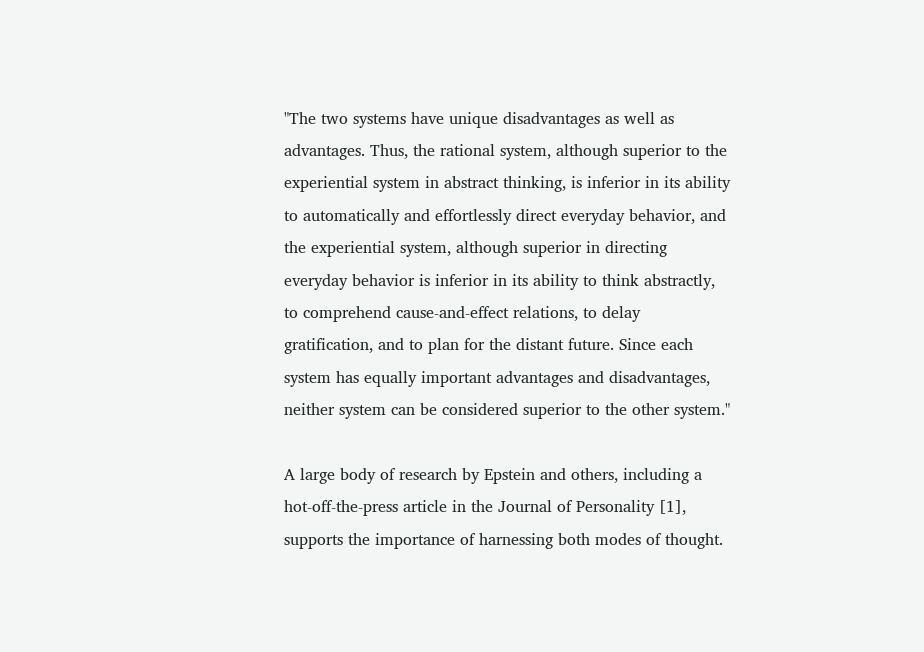"The two systems have unique disadvantages as well as advantages. Thus, the rational system, although superior to the experiential system in abstract thinking, is inferior in its ability to automatically and effortlessly direct everyday behavior, and the experiential system, although superior in directing everyday behavior is inferior in its ability to think abstractly, to comprehend cause-and-effect relations, to delay gratification, and to plan for the distant future. Since each system has equally important advantages and disadvantages, neither system can be considered superior to the other system."

A large body of research by Epstein and others, including a hot-off-the-press article in the Journal of Personality [1], supports the importance of harnessing both modes of thought.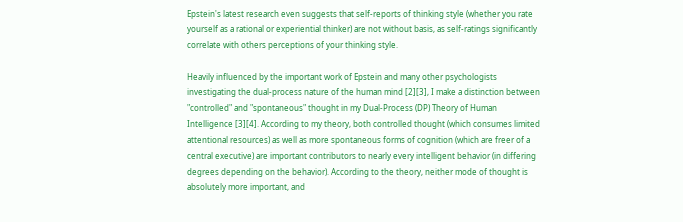Epstein's latest research even suggests that self-reports of thinking style (whether you rate yourself as a rational or experiential thinker) are not without basis, as self-ratings significantly correlate with others perceptions of your thinking style.

Heavily influenced by the important work of Epstein and many other psychologists investigating the dual-process nature of the human mind [2][3], I make a distinction between "controlled" and "spontaneous" thought in my Dual-Process (DP) Theory of Human Intelligence [3][4]. According to my theory, both controlled thought (which consumes limited attentional resources) as well as more spontaneous forms of cognition (which are freer of a central executive) are important contributors to nearly every intelligent behavior (in differing degrees depending on the behavior). According to the theory, neither mode of thought is absolutely more important, and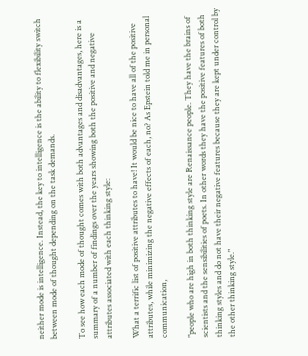neither mode is intelligence. Instead, the key to intelligence is the ability to flexibility switch between mode of thought depending on the task demands.

To see how each mode of thought comes with both advantages and disadvantages, here is a summary of a number of findings over the years showing both the positive and negative attributes associated with each thinking style:

What a terrific list of positive attributes to have! It would be nice to have all of the positive attributes, while minimizing the negative effects of each, no? As Epstein told me in personal communication,

"people who are high in both thinking style are Renaissance people. They have the brains of scientists and the sensibilities of poets. In other words they have the positive features of both thinking styles and do not have their negative features because they are kept under control by the other thinking style."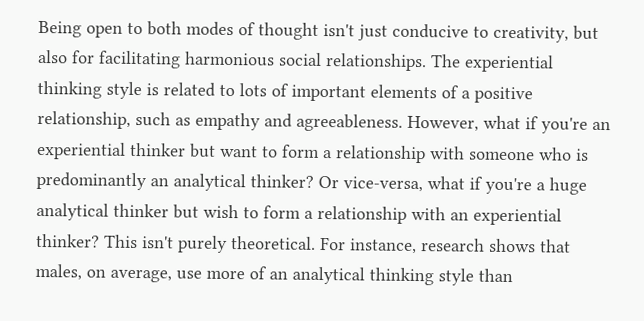Being open to both modes of thought isn't just conducive to creativity, but also for facilitating harmonious social relationships. The experiential thinking style is related to lots of important elements of a positive relationship, such as empathy and agreeableness. However, what if you're an experiential thinker but want to form a relationship with someone who is predominantly an analytical thinker? Or vice-versa, what if you're a huge analytical thinker but wish to form a relationship with an experiential thinker? This isn't purely theoretical. For instance, research shows that males, on average, use more of an analytical thinking style than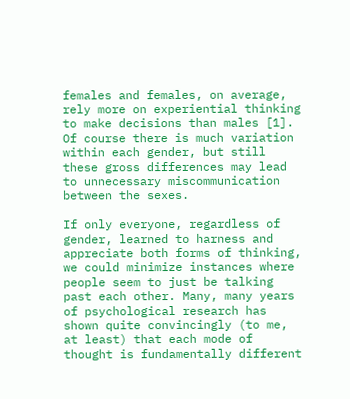females and females, on average, rely more on experiential thinking to make decisions than males [1]. Of course there is much variation within each gender, but still these gross differences may lead to unnecessary miscommunication between the sexes.

If only everyone, regardless of gender, learned to harness and appreciate both forms of thinking, we could minimize instances where people seem to just be talking past each other. Many, many years of psychological research has shown quite convincingly (to me, at least) that each mode of thought is fundamentally different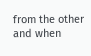from the other and when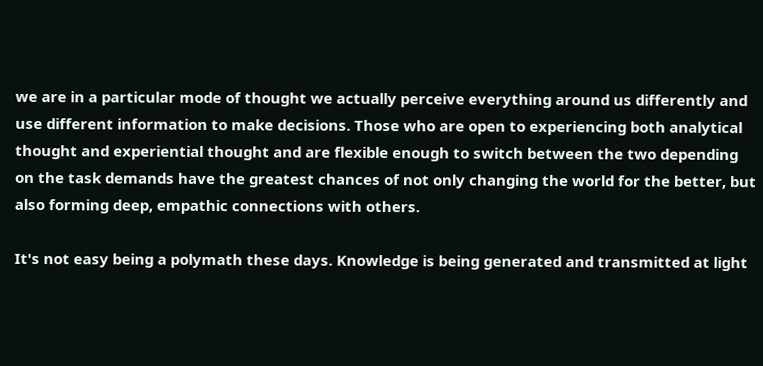we are in a particular mode of thought we actually perceive everything around us differently and use different information to make decisions. Those who are open to experiencing both analytical thought and experiential thought and are flexible enough to switch between the two depending on the task demands have the greatest chances of not only changing the world for the better, but also forming deep, empathic connections with others.

It's not easy being a polymath these days. Knowledge is being generated and transmitted at light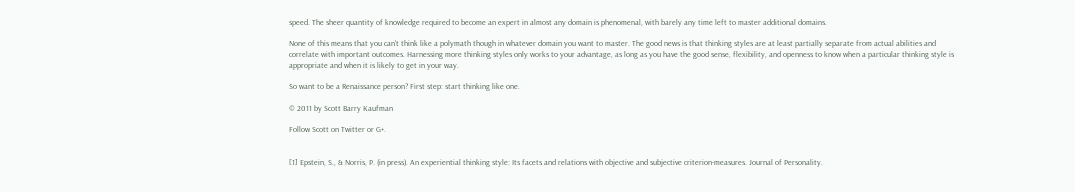speed. The sheer quantity of knowledge required to become an expert in almost any domain is phenomenal, with barely any time left to master additional domains.

None of this means that you can't think like a polymath though in whatever domain you want to master. The good news is that thinking styles are at least partially separate from actual abilities and correlate with important outcomes. Harnessing more thinking styles only works to your advantage, as long as you have the good sense, flexibility, and openness to know when a particular thinking style is appropriate and when it is likely to get in your way.

So want to be a Renaissance person? First step: start thinking like one.

© 2011 by Scott Barry Kaufman

Follow Scott on Twitter or G+.


[1] Epstein, S., & Norris, P. (in press). An experiential thinking style: Its facets and relations with objective and subjective criterion-measures. Journal of Personality.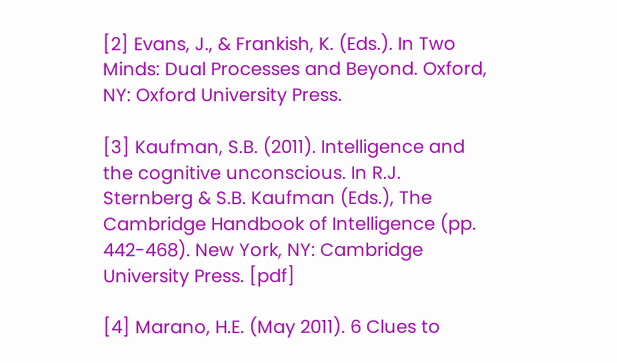[2] Evans, J., & Frankish, K. (Eds.). In Two Minds: Dual Processes and Beyond. Oxford, NY: Oxford University Press.

[3] Kaufman, S.B. (2011). Intelligence and the cognitive unconscious. In R.J. Sternberg & S.B. Kaufman (Eds.), The Cambridge Handbook of Intelligence (pp. 442-468). New York, NY: Cambridge University Press. [pdf]

[4] Marano, H.E. (May 2011). 6 Clues to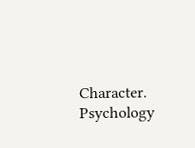Character. Psychology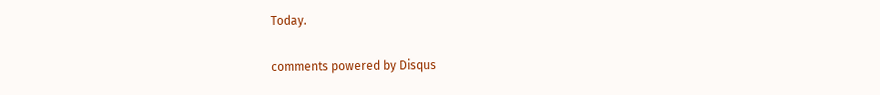Today.

comments powered by Disqus